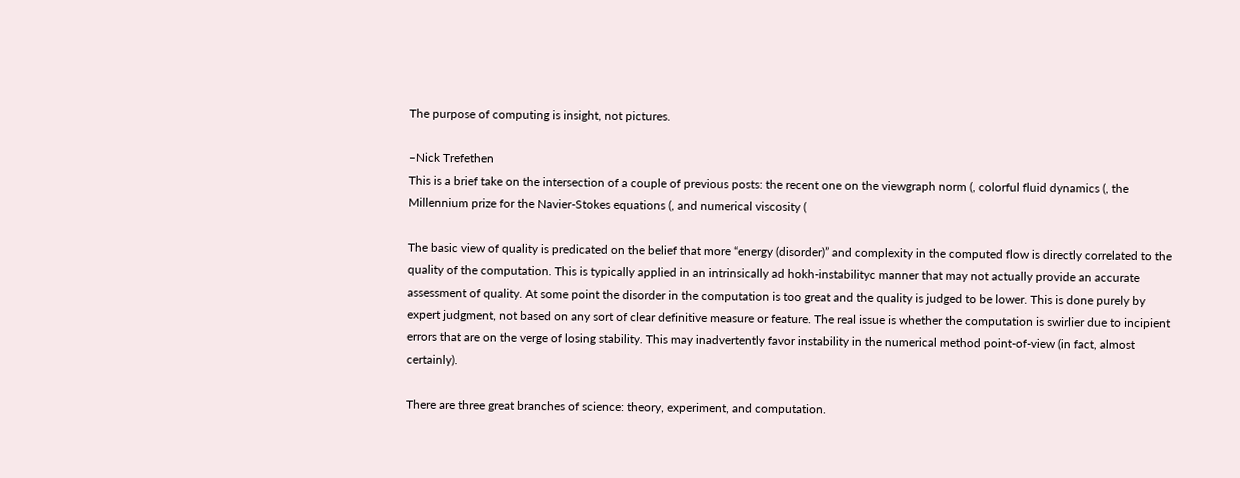The purpose of computing is insight, not pictures.

–Nick Trefethen
This is a brief take on the intersection of a couple of previous posts: the recent one on the viewgraph norm (, colorful fluid dynamics (, the Millennium prize for the Navier-Stokes equations (, and numerical viscosity (

The basic view of quality is predicated on the belief that more “energy (disorder)” and complexity in the computed flow is directly correlated to the quality of the computation. This is typically applied in an intrinsically ad hokh-instabilityc manner that may not actually provide an accurate assessment of quality. At some point the disorder in the computation is too great and the quality is judged to be lower. This is done purely by expert judgment, not based on any sort of clear definitive measure or feature. The real issue is whether the computation is swirlier due to incipient errors that are on the verge of losing stability. This may inadvertently favor instability in the numerical method point-of-view (in fact, almost certainly).

There are three great branches of science: theory, experiment, and computation.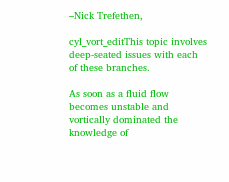–Nick Trefethen,

cyl_vort_editThis topic involves deep-seated issues with each of these branches.

As soon as a fluid flow becomes unstable and vortically dominated the knowledge of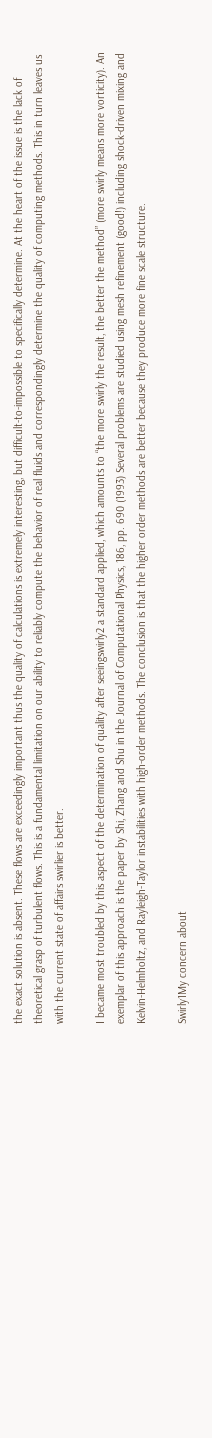the exact solution is absent. These flows are exceedingly important thus the quality of calculations is extremely interesting, but difficult-to-impossible to specifically determine. At the heart of the issue is the lack of theoretical grasp of turbulent flows. This is a fundamental limitation on our ability to reliably compute the behavior of real fluids and correspondingly determine the quality of computing methods. This in turn leaves us with the current state of affairs swirlier is better.

I became most troubled by this aspect of the determination of quality after seeingswirly2 a standard applied, which amounts to “the more swirly the result, the better the method” (more swirly means more vorticity). An exemplar of this approach is the paper by Shi, Zhang and Shu in the Journal of Computational Physics, 186, pp. 690 (1993) Several problems are studied using mesh refinement (good!) including shock-driven mixing and Kelvin-Helmholtz, and Rayleigh-Taylor instabilities with high-order methods. The conclusion is that the higher order methods are better because they produce more fine scale structure.

Swirly1My concern about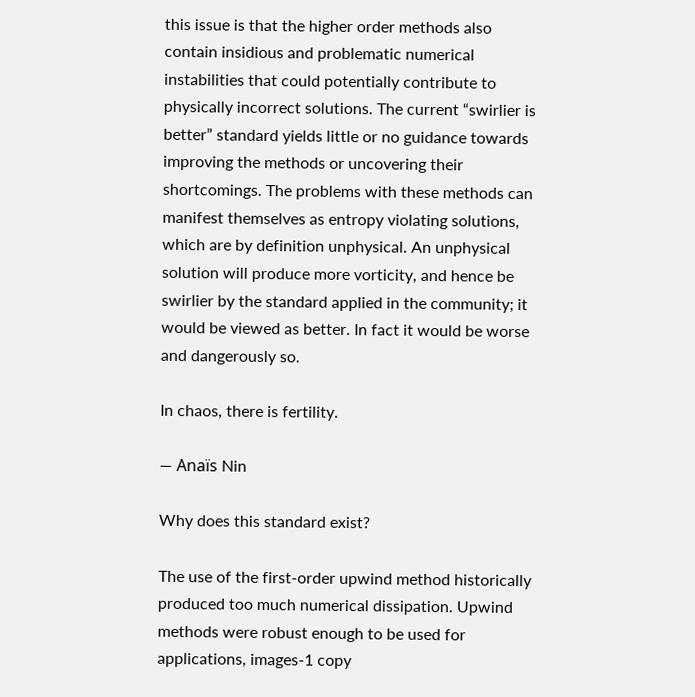this issue is that the higher order methods also contain insidious and problematic numerical instabilities that could potentially contribute to physically incorrect solutions. The current “swirlier is better” standard yields little or no guidance towards improving the methods or uncovering their shortcomings. The problems with these methods can manifest themselves as entropy violating solutions, which are by definition unphysical. An unphysical solution will produce more vorticity, and hence be swirlier by the standard applied in the community; it would be viewed as better. In fact it would be worse and dangerously so.

In chaos, there is fertility.

― Anaïs Nin

Why does this standard exist?

The use of the first-order upwind method historically produced too much numerical dissipation. Upwind methods were robust enough to be used for applications, images-1 copy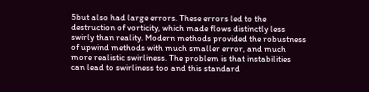5but also had large errors. These errors led to the destruction of vorticity, which made flows distinctly less swirly than reality. Modern methods provided the robustness of upwind methods with much smaller error, and much more realistic swirliness. The problem is that instabilities can lead to swirliness too and this standard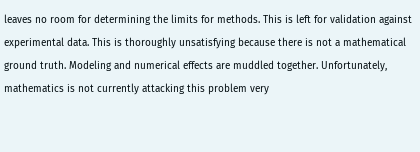leaves no room for determining the limits for methods. This is left for validation against experimental data. This is thoroughly unsatisfying because there is not a mathematical ground truth. Modeling and numerical effects are muddled together. Unfortunately, mathematics is not currently attacking this problem very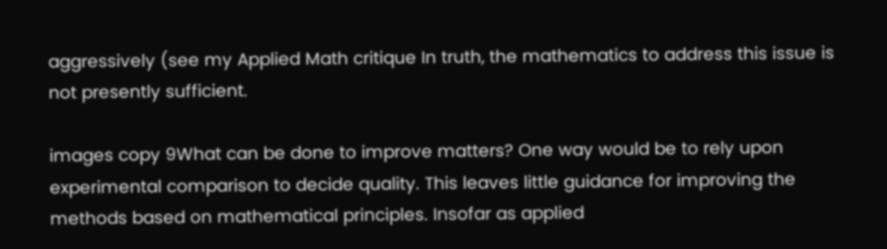aggressively (see my Applied Math critique In truth, the mathematics to address this issue is not presently sufficient.

images copy 9What can be done to improve matters? One way would be to rely upon experimental comparison to decide quality. This leaves little guidance for improving the methods based on mathematical principles. Insofar as applied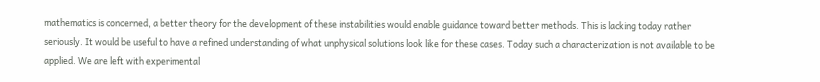mathematics is concerned, a better theory for the development of these instabilities would enable guidance toward better methods. This is lacking today rather seriously. It would be useful to have a refined understanding of what unphysical solutions look like for these cases. Today such a characterization is not available to be applied. We are left with experimental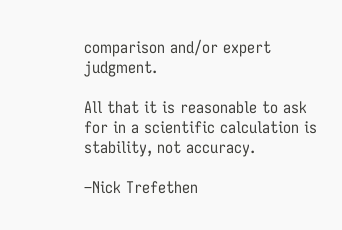comparison and/or expert judgment.

All that it is reasonable to ask for in a scientific calculation is stability, not accuracy.

–Nick Trefethen